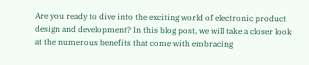Are you ready to dive into the exciting world of electronic product design and development? In this blog post, we will take a closer look at the numerous benefits that come with embracing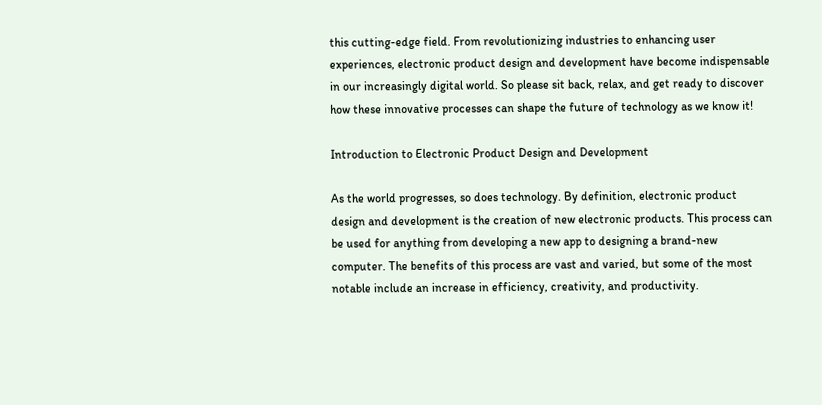this cutting-edge field. From revolutionizing industries to enhancing user experiences, electronic product design and development have become indispensable in our increasingly digital world. So please sit back, relax, and get ready to discover how these innovative processes can shape the future of technology as we know it!

Introduction to Electronic Product Design and Development

As the world progresses, so does technology. By definition, electronic product design and development is the creation of new electronic products. This process can be used for anything from developing a new app to designing a brand-new computer. The benefits of this process are vast and varied, but some of the most notable include an increase in efficiency, creativity, and productivity.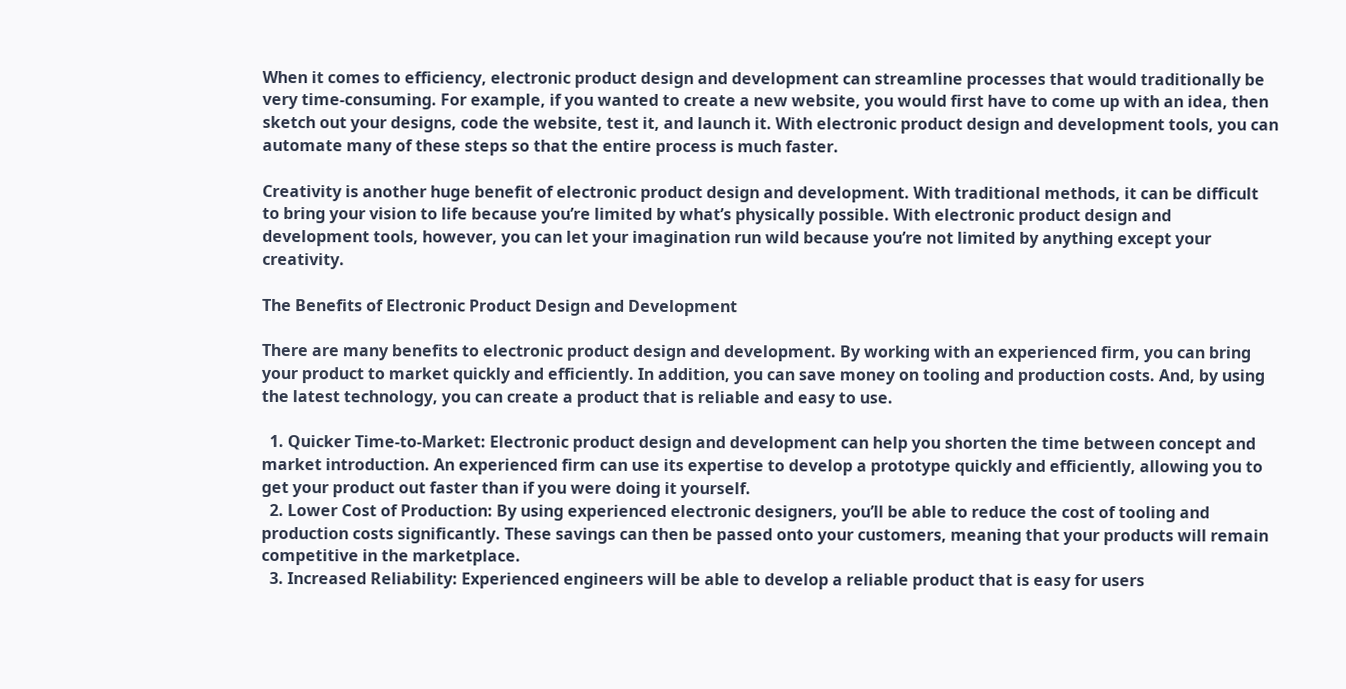When it comes to efficiency, electronic product design and development can streamline processes that would traditionally be very time-consuming. For example, if you wanted to create a new website, you would first have to come up with an idea, then sketch out your designs, code the website, test it, and launch it. With electronic product design and development tools, you can automate many of these steps so that the entire process is much faster.

Creativity is another huge benefit of electronic product design and development. With traditional methods, it can be difficult to bring your vision to life because you’re limited by what’s physically possible. With electronic product design and development tools, however, you can let your imagination run wild because you’re not limited by anything except your creativity.

The Benefits of Electronic Product Design and Development

There are many benefits to electronic product design and development. By working with an experienced firm, you can bring your product to market quickly and efficiently. In addition, you can save money on tooling and production costs. And, by using the latest technology, you can create a product that is reliable and easy to use.

  1. Quicker Time-to-Market: Electronic product design and development can help you shorten the time between concept and market introduction. An experienced firm can use its expertise to develop a prototype quickly and efficiently, allowing you to get your product out faster than if you were doing it yourself.
  2. Lower Cost of Production: By using experienced electronic designers, you’ll be able to reduce the cost of tooling and production costs significantly. These savings can then be passed onto your customers, meaning that your products will remain competitive in the marketplace.
  3. Increased Reliability: Experienced engineers will be able to develop a reliable product that is easy for users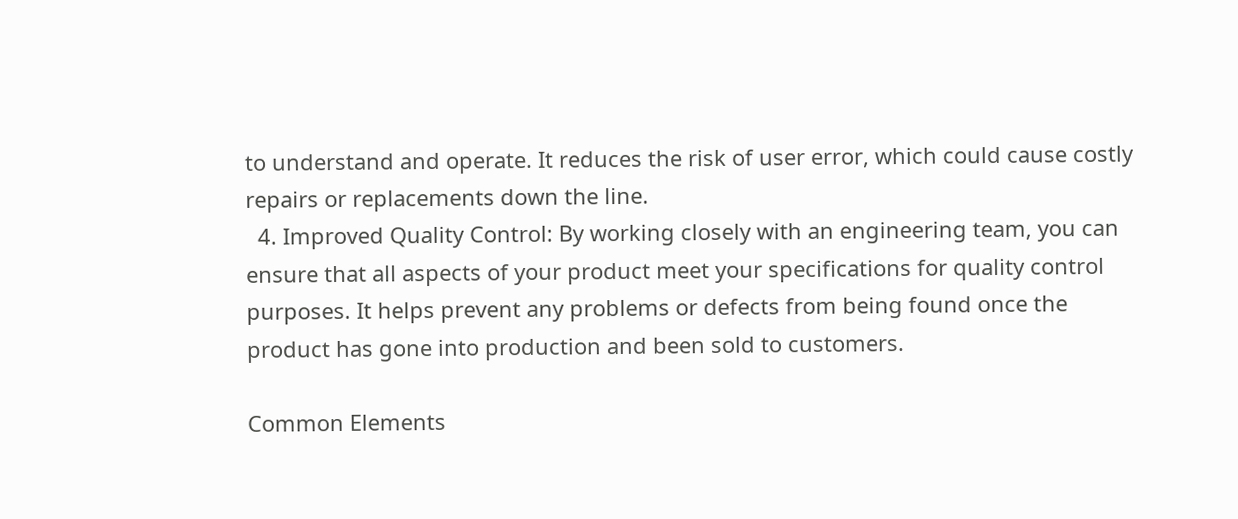to understand and operate. It reduces the risk of user error, which could cause costly repairs or replacements down the line.
  4. Improved Quality Control: By working closely with an engineering team, you can ensure that all aspects of your product meet your specifications for quality control purposes. It helps prevent any problems or defects from being found once the product has gone into production and been sold to customers.

Common Elements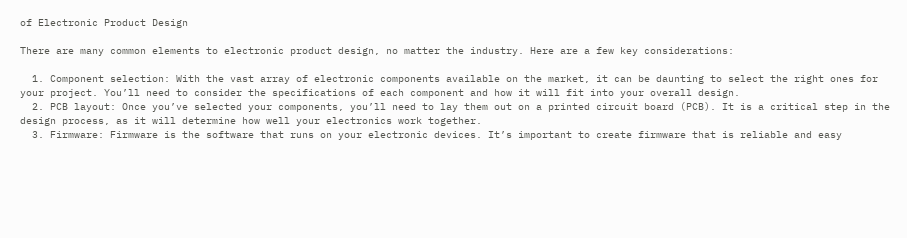of Electronic Product Design

There are many common elements to electronic product design, no matter the industry. Here are a few key considerations:

  1. Component selection: With the vast array of electronic components available on the market, it can be daunting to select the right ones for your project. You’ll need to consider the specifications of each component and how it will fit into your overall design.
  2. PCB layout: Once you’ve selected your components, you’ll need to lay them out on a printed circuit board (PCB). It is a critical step in the design process, as it will determine how well your electronics work together.
  3. Firmware: Firmware is the software that runs on your electronic devices. It’s important to create firmware that is reliable and easy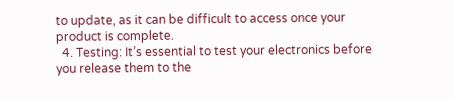to update, as it can be difficult to access once your product is complete.
  4. Testing: It’s essential to test your electronics before you release them to the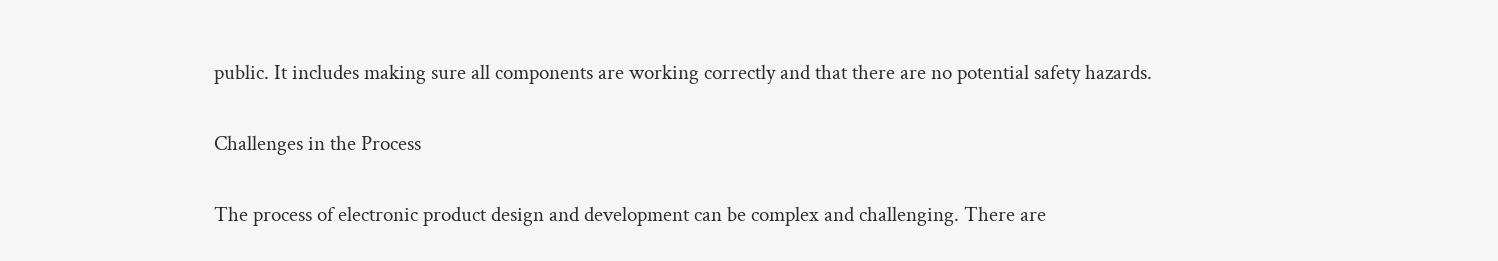public. It includes making sure all components are working correctly and that there are no potential safety hazards.

Challenges in the Process

The process of electronic product design and development can be complex and challenging. There are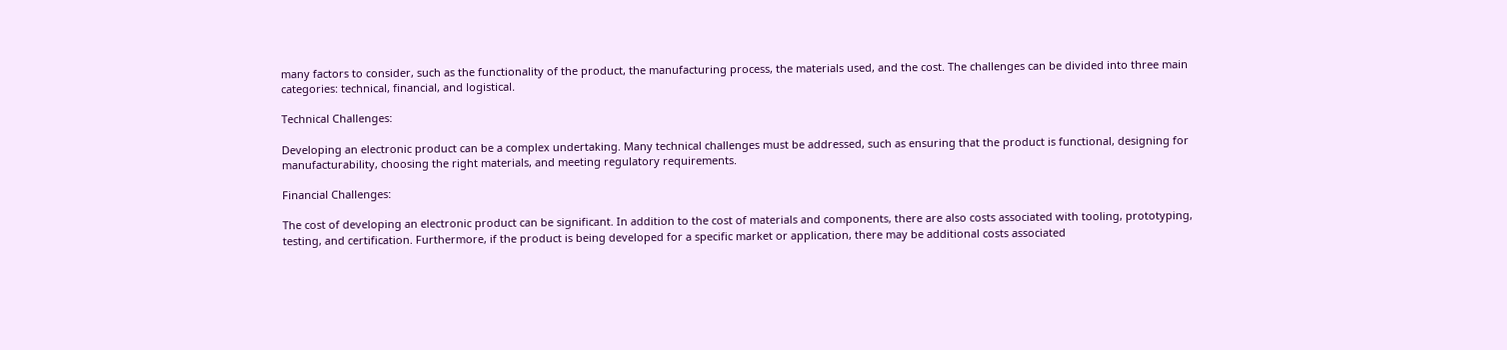many factors to consider, such as the functionality of the product, the manufacturing process, the materials used, and the cost. The challenges can be divided into three main categories: technical, financial, and logistical.

Technical Challenges:

Developing an electronic product can be a complex undertaking. Many technical challenges must be addressed, such as ensuring that the product is functional, designing for manufacturability, choosing the right materials, and meeting regulatory requirements.

Financial Challenges:

The cost of developing an electronic product can be significant. In addition to the cost of materials and components, there are also costs associated with tooling, prototyping, testing, and certification. Furthermore, if the product is being developed for a specific market or application, there may be additional costs associated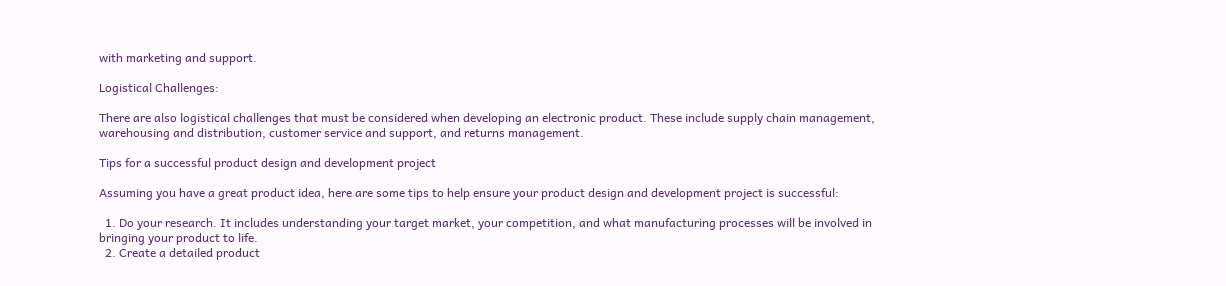with marketing and support.

Logistical Challenges:

There are also logistical challenges that must be considered when developing an electronic product. These include supply chain management, warehousing and distribution, customer service and support, and returns management.

Tips for a successful product design and development project

Assuming you have a great product idea, here are some tips to help ensure your product design and development project is successful:

  1. Do your research. It includes understanding your target market, your competition, and what manufacturing processes will be involved in bringing your product to life.
  2. Create a detailed product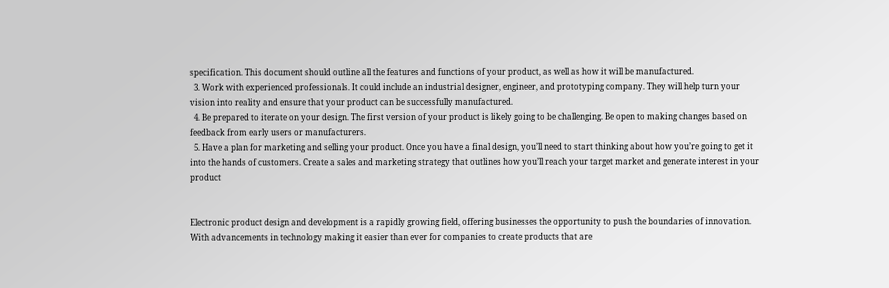specification. This document should outline all the features and functions of your product, as well as how it will be manufactured.
  3. Work with experienced professionals. It could include an industrial designer, engineer, and prototyping company. They will help turn your vision into reality and ensure that your product can be successfully manufactured.
  4. Be prepared to iterate on your design. The first version of your product is likely going to be challenging. Be open to making changes based on feedback from early users or manufacturers.
  5. Have a plan for marketing and selling your product. Once you have a final design, you’ll need to start thinking about how you’re going to get it into the hands of customers. Create a sales and marketing strategy that outlines how you’ll reach your target market and generate interest in your product


Electronic product design and development is a rapidly growing field, offering businesses the opportunity to push the boundaries of innovation. With advancements in technology making it easier than ever for companies to create products that are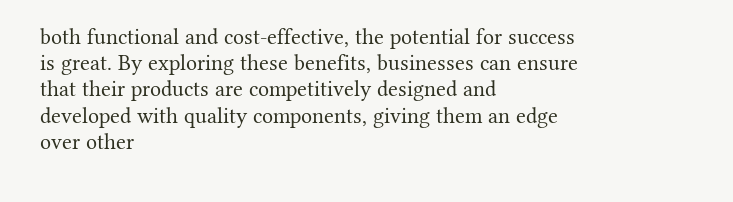both functional and cost-effective, the potential for success is great. By exploring these benefits, businesses can ensure that their products are competitively designed and developed with quality components, giving them an edge over other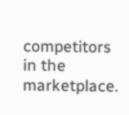competitors in the marketplace.